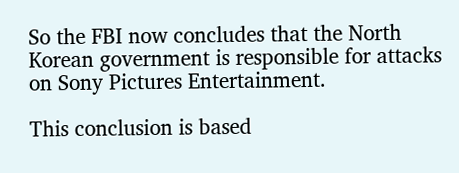So the FBI now concludes that the North Korean government is responsible for attacks on Sony Pictures Entertainment.

This conclusion is based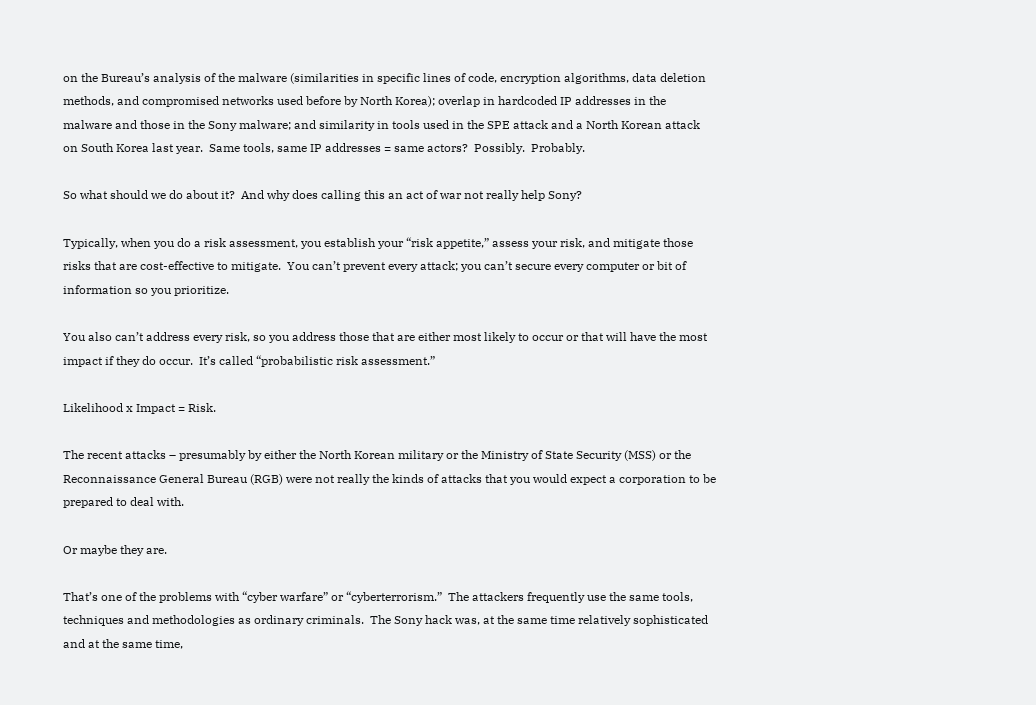on the Bureau’s analysis of the malware (similarities in specific lines of code, encryption algorithms, data deletion methods, and compromised networks used before by North Korea); overlap in hardcoded IP addresses in the malware and those in the Sony malware; and similarity in tools used in the SPE attack and a North Korean attack on South Korea last year.  Same tools, same IP addresses = same actors?  Possibly.  Probably.

So what should we do about it?  And why does calling this an act of war not really help Sony?

Typically, when you do a risk assessment, you establish your “risk appetite,” assess your risk, and mitigate those risks that are cost-effective to mitigate.  You can’t prevent every attack; you can’t secure every computer or bit of information so you prioritize.

You also can’t address every risk, so you address those that are either most likely to occur or that will have the most impact if they do occur.  It’s called “probabilistic risk assessment.”

Likelihood x Impact = Risk.

The recent attacks – presumably by either the North Korean military or the Ministry of State Security (MSS) or the Reconnaissance General Bureau (RGB) were not really the kinds of attacks that you would expect a corporation to be prepared to deal with.

Or maybe they are.

That’s one of the problems with “cyber warfare” or “cyberterrorism.”  The attackers frequently use the same tools, techniques and methodologies as ordinary criminals.  The Sony hack was, at the same time relatively sophisticated and at the same time,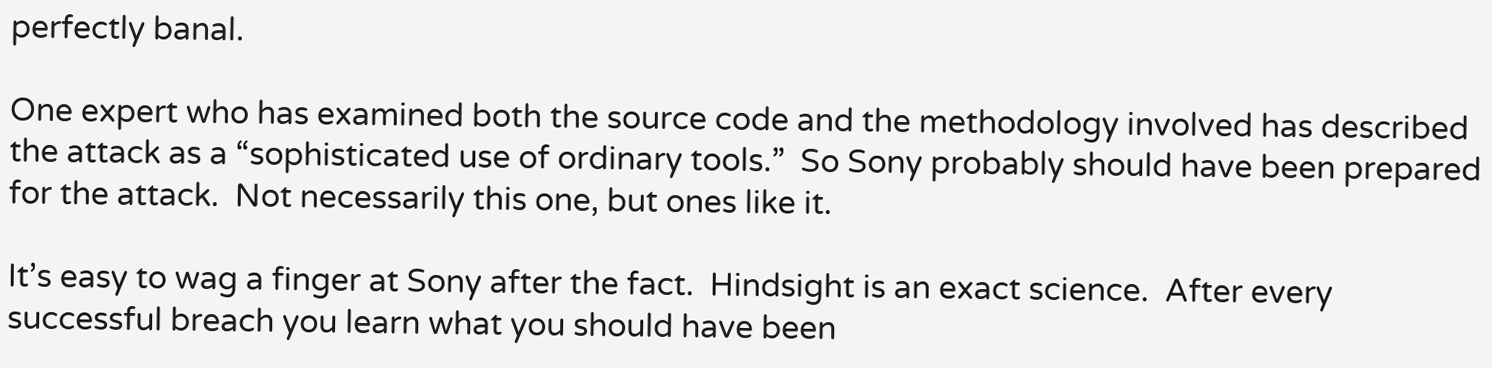perfectly banal.

One expert who has examined both the source code and the methodology involved has described the attack as a “sophisticated use of ordinary tools.”  So Sony probably should have been prepared for the attack.  Not necessarily this one, but ones like it.

It’s easy to wag a finger at Sony after the fact.  Hindsight is an exact science.  After every successful breach you learn what you should have been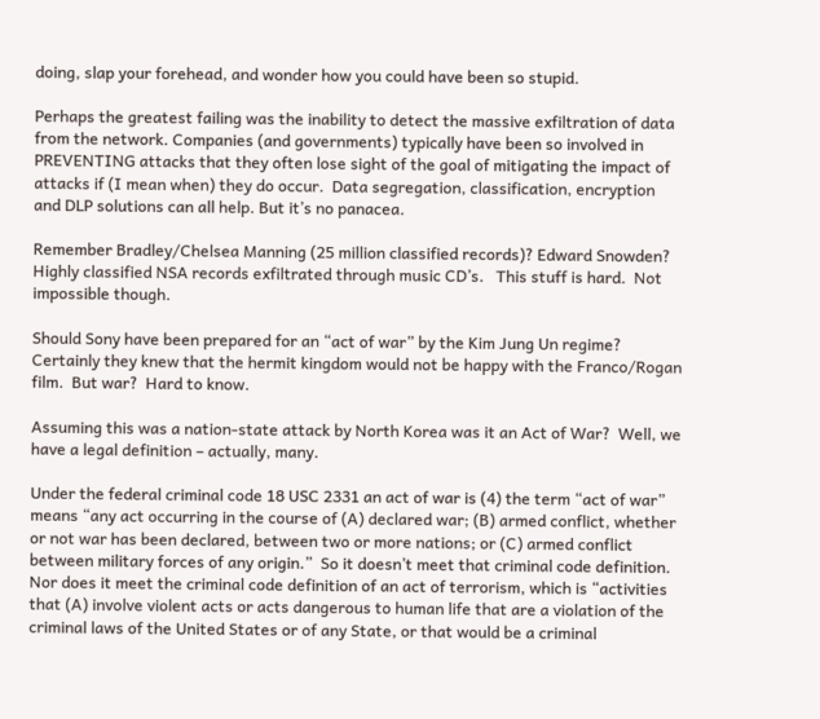doing, slap your forehead, and wonder how you could have been so stupid.

Perhaps the greatest failing was the inability to detect the massive exfiltration of data from the network. Companies (and governments) typically have been so involved in PREVENTING attacks that they often lose sight of the goal of mitigating the impact of attacks if (I mean when) they do occur.  Data segregation, classification, encryption and DLP solutions can all help. But it’s no panacea.

Remember Bradley/Chelsea Manning (25 million classified records)? Edward Snowden?  Highly classified NSA records exfiltrated through music CD’s.   This stuff is hard.  Not impossible though.

Should Sony have been prepared for an “act of war” by the Kim Jung Un regime?  Certainly they knew that the hermit kingdom would not be happy with the Franco/Rogan film.  But war?  Hard to know.

Assuming this was a nation-state attack by North Korea was it an Act of War?  Well, we have a legal definition – actually, many.

Under the federal criminal code 18 USC 2331 an act of war is (4) the term “act of war” means “any act occurring in the course of (A) declared war; (B) armed conflict, whether or not war has been declared, between two or more nations; or (C) armed conflict between military forces of any origin.”  So it doesn’t meet that criminal code definition.  Nor does it meet the criminal code definition of an act of terrorism, which is “activities that (A) involve violent acts or acts dangerous to human life that are a violation of the criminal laws of the United States or of any State, or that would be a criminal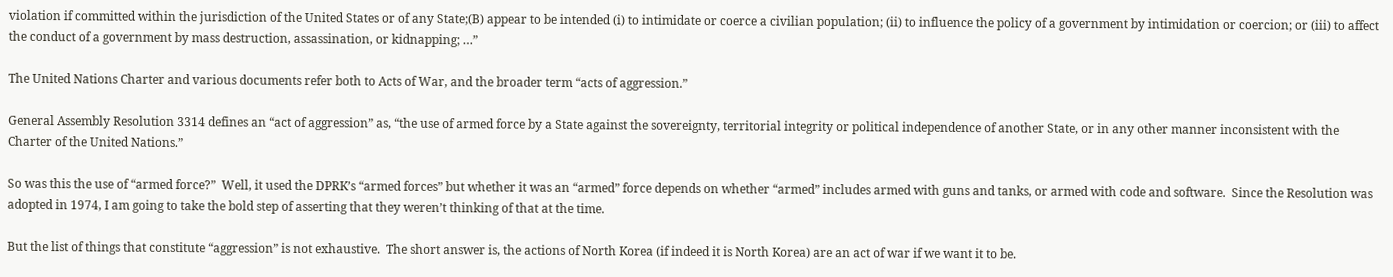violation if committed within the jurisdiction of the United States or of any State;(B) appear to be intended (i) to intimidate or coerce a civilian population; (ii) to influence the policy of a government by intimidation or coercion; or (iii) to affect the conduct of a government by mass destruction, assassination, or kidnapping; …”

The United Nations Charter and various documents refer both to Acts of War, and the broader term “acts of aggression.”

General Assembly Resolution 3314 defines an “act of aggression” as, “the use of armed force by a State against the sovereignty, territorial integrity or political independence of another State, or in any other manner inconsistent with the Charter of the United Nations.”

So was this the use of “armed force?”  Well, it used the DPRK’s “armed forces” but whether it was an “armed” force depends on whether “armed” includes armed with guns and tanks, or armed with code and software.  Since the Resolution was adopted in 1974, I am going to take the bold step of asserting that they weren’t thinking of that at the time.

But the list of things that constitute “aggression” is not exhaustive.  The short answer is, the actions of North Korea (if indeed it is North Korea) are an act of war if we want it to be.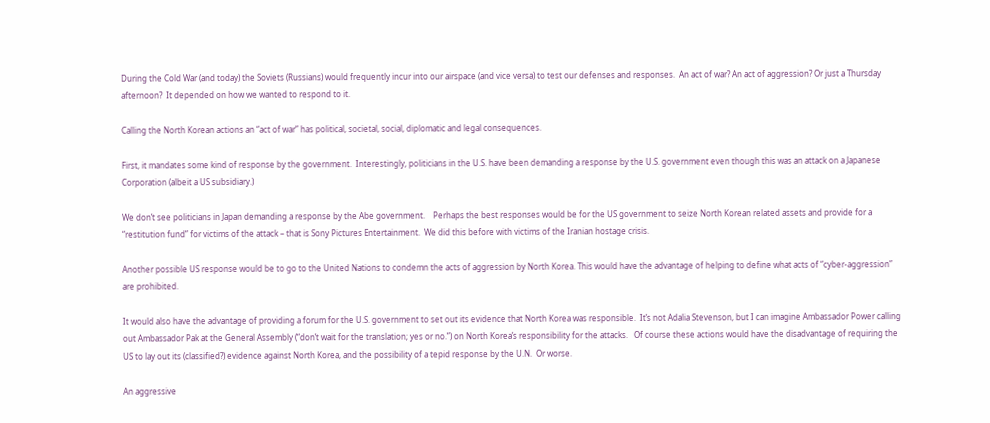During the Cold War (and today) the Soviets (Russians) would frequently incur into our airspace (and vice versa) to test our defenses and responses.  An act of war? An act of aggression? Or just a Thursday afternoon?  It depended on how we wanted to respond to it.

Calling the North Korean actions an “act of war” has political, societal, social, diplomatic and legal consequences.

First, it mandates some kind of response by the government.  Interestingly, politicians in the U.S. have been demanding a response by the U.S. government even though this was an attack on a Japanese Corporation (albeit a US subsidiary.)

We don’t see politicians in Japan demanding a response by the Abe government.    Perhaps the best responses would be for the US government to seize North Korean related assets and provide for a “restitution fund” for victims of the attack – that is Sony Pictures Entertainment.  We did this before with victims of the Iranian hostage crisis.

Another possible US response would be to go to the United Nations to condemn the acts of aggression by North Korea. This would have the advantage of helping to define what acts of “cyber-aggression” are prohibited.

It would also have the advantage of providing a forum for the U.S. government to set out its evidence that North Korea was responsible.  It’s not Adalia Stevenson, but I can imagine Ambassador Power calling out Ambassador Pak at the General Assembly (“don’t wait for the translation; yes or no.”) on North Korea’s responsibility for the attacks.   Of course these actions would have the disadvantage of requiring the US to lay out its (classified?) evidence against North Korea, and the possibility of a tepid response by the U.N.  Or worse.

An aggressive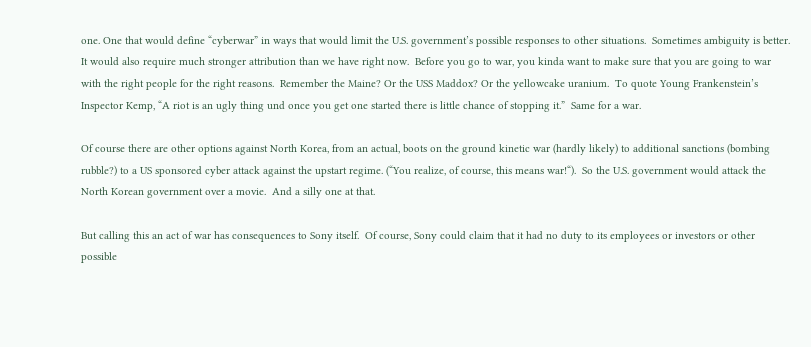one. One that would define “cyberwar” in ways that would limit the U.S. government’s possible responses to other situations.  Sometimes ambiguity is better.  It would also require much stronger attribution than we have right now.  Before you go to war, you kinda want to make sure that you are going to war with the right people for the right reasons.  Remember the Maine? Or the USS Maddox? Or the yellowcake uranium.  To quote Young Frankenstein’s Inspector Kemp, “A riot is an ugly thing und once you get one started there is little chance of stopping it.”  Same for a war.

Of course there are other options against North Korea, from an actual, boots on the ground kinetic war (hardly likely) to additional sanctions (bombing rubble?) to a US sponsored cyber attack against the upstart regime. (“You realize, of course, this means war!“).  So the U.S. government would attack the North Korean government over a movie.  And a silly one at that.

But calling this an act of war has consequences to Sony itself.  Of course, Sony could claim that it had no duty to its employees or investors or other possible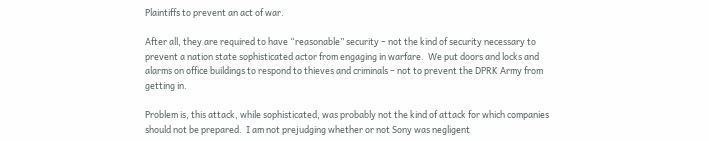Plaintiffs to prevent an act of war.

After all, they are required to have “reasonable” security – not the kind of security necessary to prevent a nation state sophisticated actor from engaging in warfare.  We put doors and locks and alarms on office buildings to respond to thieves and criminals – not to prevent the DPRK Army from getting in.

Problem is, this attack, while sophisticated, was probably not the kind of attack for which companies should not be prepared.  I am not prejudging whether or not Sony was negligent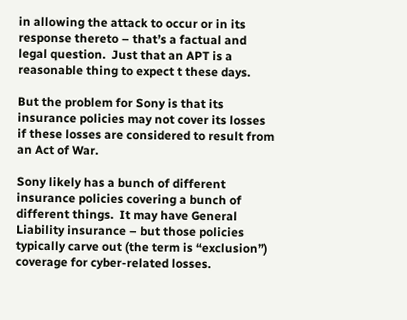in allowing the attack to occur or in its response thereto – that’s a factual and legal question.  Just that an APT is a reasonable thing to expect t these days.

But the problem for Sony is that its insurance policies may not cover its losses if these losses are considered to result from an Act of War.

Sony likely has a bunch of different insurance policies covering a bunch of different things.  It may have General Liability insurance – but those policies typically carve out (the term is “exclusion”) coverage for cyber-related losses.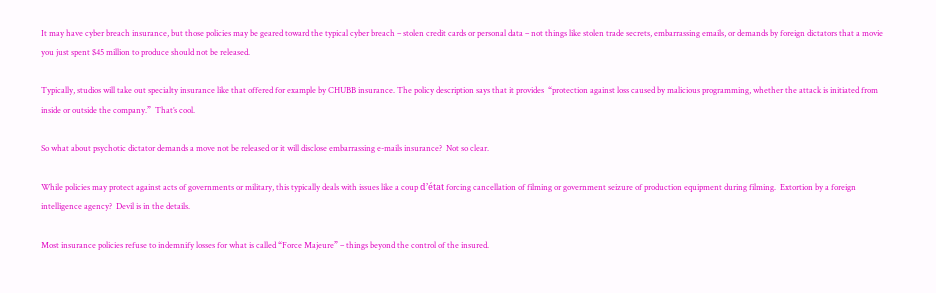It may have cyber breach insurance, but those policies may be geared toward the typical cyber breach – stolen credit cards or personal data – not things like stolen trade secrets, embarrassing emails, or demands by foreign dictators that a movie you just spent $45 million to produce should not be released.

Typically, studios will take out specialty insurance like that offered for example by CHUBB insurance. The policy description says that it provides  “protection against loss caused by malicious programming, whether the attack is initiated from inside or outside the company.”  That’s cool.

So what about psychotic dictator demands a move not be released or it will disclose embarrassing e-mails insurance?  Not so clear.

While policies may protect against acts of governments or military, this typically deals with issues like a coup d’état forcing cancellation of filming or government seizure of production equipment during filming.  Extortion by a foreign intelligence agency?  Devil is in the details.

Most insurance policies refuse to indemnify losses for what is called “Force Majeure” – things beyond the control of the insured.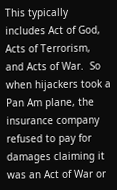This typically includes Act of God, Acts of Terrorism, and Acts of War.  So when hijackers took a Pan Am plane, the insurance company refused to pay for damages claiming it was an Act of War or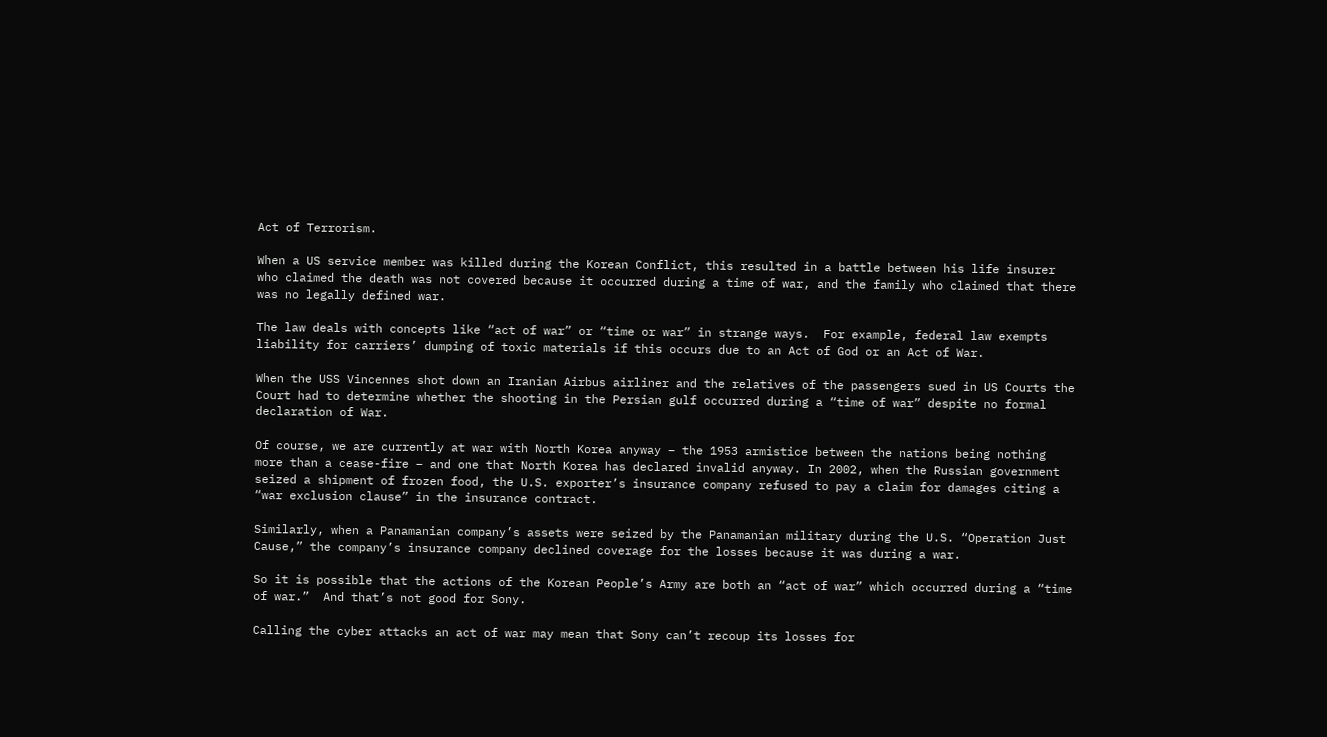Act of Terrorism.

When a US service member was killed during the Korean Conflict, this resulted in a battle between his life insurer who claimed the death was not covered because it occurred during a time of war, and the family who claimed that there was no legally defined war.

The law deals with concepts like “act of war” or “time or war” in strange ways.  For example, federal law exempts liability for carriers’ dumping of toxic materials if this occurs due to an Act of God or an Act of War.

When the USS Vincennes shot down an Iranian Airbus airliner and the relatives of the passengers sued in US Courts the Court had to determine whether the shooting in the Persian gulf occurred during a “time of war” despite no formal declaration of War.

Of course, we are currently at war with North Korea anyway – the 1953 armistice between the nations being nothing more than a cease-fire – and one that North Korea has declared invalid anyway. In 2002, when the Russian government seized a shipment of frozen food, the U.S. exporter’s insurance company refused to pay a claim for damages citing a “war exclusion clause” in the insurance contract.

Similarly, when a Panamanian company’s assets were seized by the Panamanian military during the U.S. “Operation Just Cause,” the company’s insurance company declined coverage for the losses because it was during a war.

So it is possible that the actions of the Korean People’s Army are both an “act of war” which occurred during a “time of war.”  And that’s not good for Sony.

Calling the cyber attacks an act of war may mean that Sony can’t recoup its losses for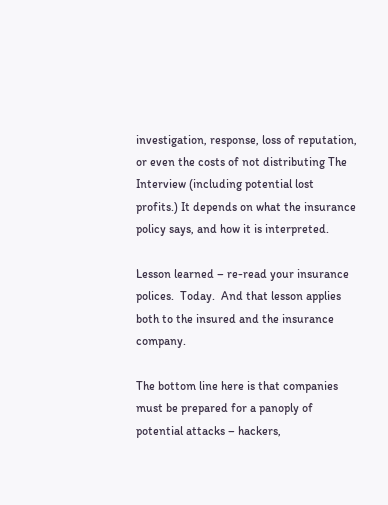investigation, response, loss of reputation, or even the costs of not distributing The Interview (including potential lost profits.) It depends on what the insurance policy says, and how it is interpreted.

Lesson learned – re-read your insurance polices.  Today.  And that lesson applies both to the insured and the insurance company.

The bottom line here is that companies must be prepared for a panoply of potential attacks – hackers,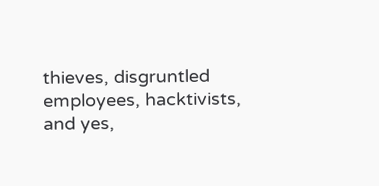thieves, disgruntled employees, hacktivists, and yes,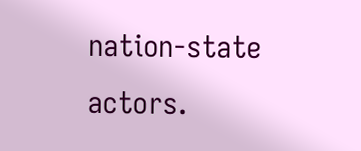nation-state actors.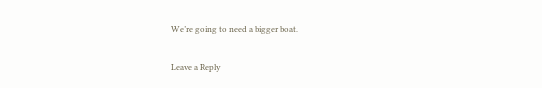We’re going to need a bigger boat.

Leave a Reply